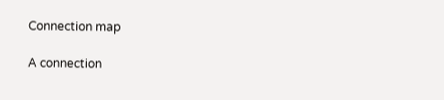Connection map

A connection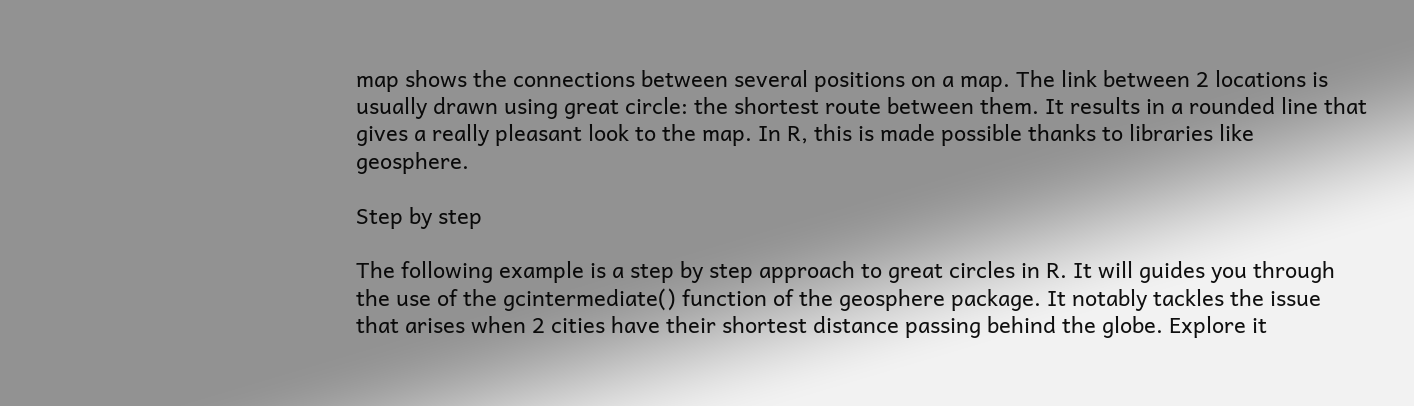map shows the connections between several positions on a map. The link between 2 locations is usually drawn using great circle: the shortest route between them. It results in a rounded line that gives a really pleasant look to the map. In R, this is made possible thanks to libraries like geosphere.

Step by step

The following example is a step by step approach to great circles in R. It will guides you through the use of the gcintermediate() function of the geosphere package. It notably tackles the issue that arises when 2 cities have their shortest distance passing behind the globe. Explore it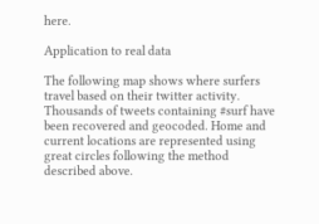here.

Application to real data

The following map shows where surfers travel based on their twitter activity. Thousands of tweets containing #surf have been recovered and geocoded. Home and current locations are represented using great circles following the method described above.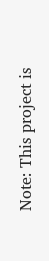Note: This project is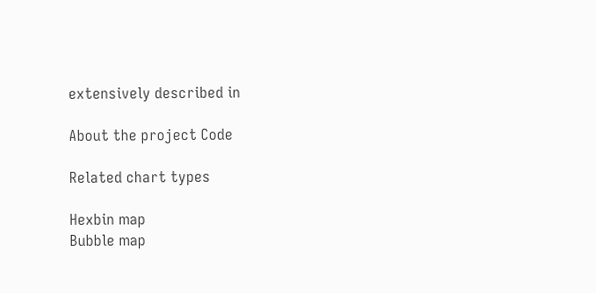extensively described in

About the project Code

Related chart types

Hexbin map
Bubble map